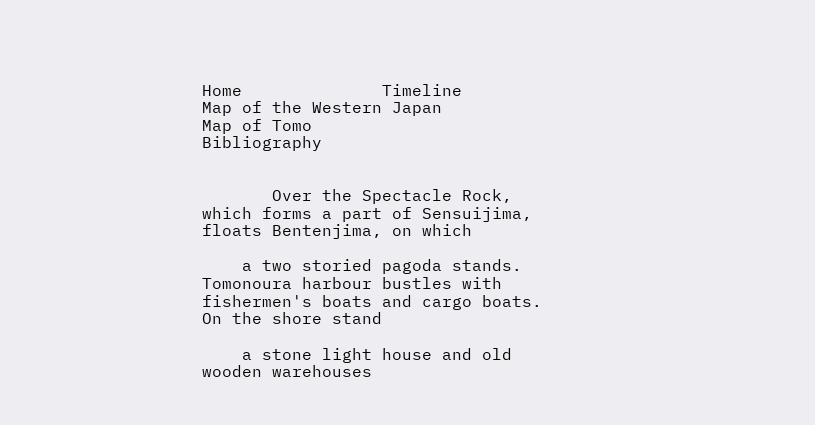Home              Timeline              Map of the Western Japan              Map of Tomo              Bibliography


       Over the Spectacle Rock, which forms a part of Sensuijima, floats Bentenjima, on which

    a two storied pagoda stands.      Tomonoura harbour bustles with fishermen's boats and cargo boats. On the shore stand

    a stone light house and old wooden warehouses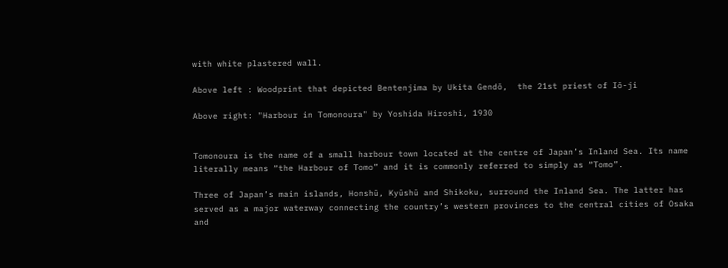with white plastered wall.

Above left : Woodprint that depicted Bentenjima by Ukita Gendō,  the 21st priest of Iō-ji

Above right: "Harbour in Tomonoura" by Yoshida Hiroshi, 1930


Tomonoura is the name of a small harbour town located at the centre of Japan’s Inland Sea. Its name literally means “the Harbour of Tomo” and it is commonly referred to simply as “Tomo”.

Three of Japan’s main islands, Honshū, Kyūshū and Shikoku, surround the Inland Sea. The latter has served as a major waterway connecting the country’s western provinces to the central cities of Osaka and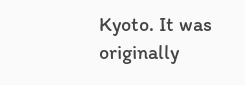Kyoto. It was originally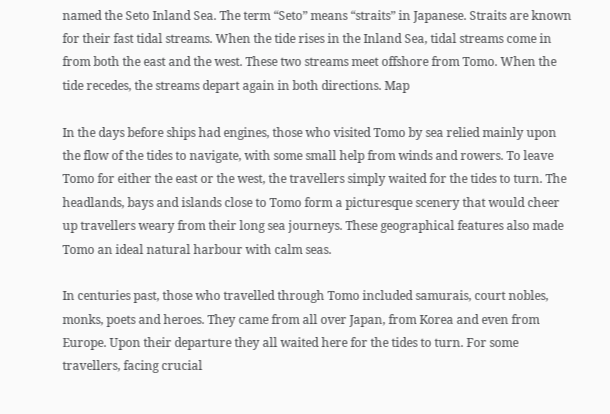named the Seto Inland Sea. The term “Seto” means “straits” in Japanese. Straits are known for their fast tidal streams. When the tide rises in the Inland Sea, tidal streams come in from both the east and the west. These two streams meet offshore from Tomo. When the tide recedes, the streams depart again in both directions. Map

In the days before ships had engines, those who visited Tomo by sea relied mainly upon the flow of the tides to navigate, with some small help from winds and rowers. To leave Tomo for either the east or the west, the travellers simply waited for the tides to turn. The headlands, bays and islands close to Tomo form a picturesque scenery that would cheer up travellers weary from their long sea journeys. These geographical features also made Tomo an ideal natural harbour with calm seas.

In centuries past, those who travelled through Tomo included samurais, court nobles, monks, poets and heroes. They came from all over Japan, from Korea and even from Europe. Upon their departure they all waited here for the tides to turn. For some travellers, facing crucial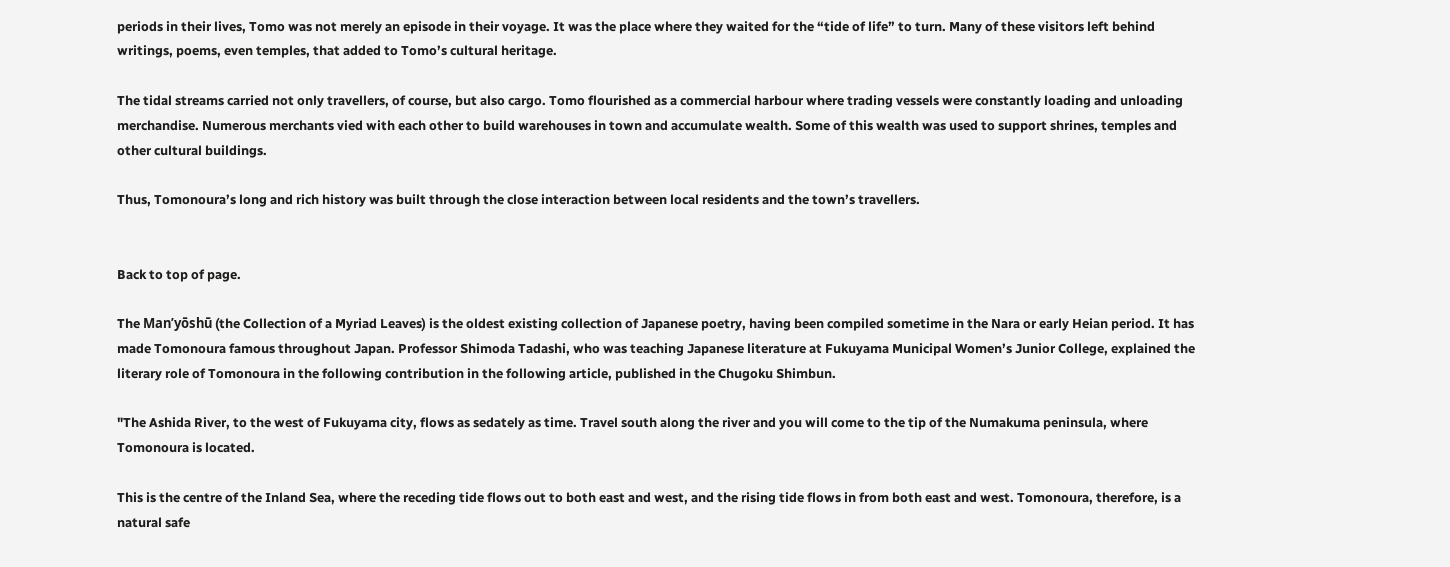periods in their lives, Tomo was not merely an episode in their voyage. It was the place where they waited for the “tide of life” to turn. Many of these visitors left behind writings, poems, even temples, that added to Tomo’s cultural heritage.

The tidal streams carried not only travellers, of course, but also cargo. Tomo flourished as a commercial harbour where trading vessels were constantly loading and unloading merchandise. Numerous merchants vied with each other to build warehouses in town and accumulate wealth. Some of this wealth was used to support shrines, temples and other cultural buildings.

Thus, Tomonoura’s long and rich history was built through the close interaction between local residents and the town’s travellers.


Back to top of page.

The Man’yōshū (the Collection of a Myriad Leaves) is the oldest existing collection of Japanese poetry, having been compiled sometime in the Nara or early Heian period. It has made Tomonoura famous throughout Japan. Professor Shimoda Tadashi, who was teaching Japanese literature at Fukuyama Municipal Women’s Junior College, explained the literary role of Tomonoura in the following contribution in the following article, published in the Chugoku Shimbun.

"The Ashida River, to the west of Fukuyama city, flows as sedately as time. Travel south along the river and you will come to the tip of the Numakuma peninsula, where Tomonoura is located.

This is the centre of the Inland Sea, where the receding tide flows out to both east and west, and the rising tide flows in from both east and west. Tomonoura, therefore, is a natural safe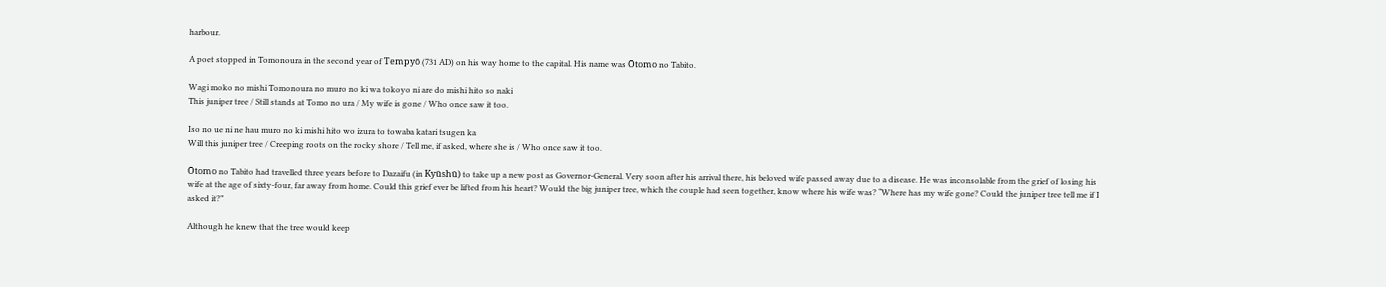harbour.

A poet stopped in Tomonoura in the second year of Tempyō (731 AD) on his way home to the capital. His name was Ōtomo no Tabito.

Wagi moko no mishi Tomonoura no muro no ki wa tokoyo ni are do mishi hito so naki
This juniper tree / Still stands at Tomo no ura / My wife is gone / Who once saw it too.

Iso no ue ni ne hau muro no ki mishi hito wo izura to towaba katari tsugen ka
Will this juniper tree / Creeping roots on the rocky shore / Tell me, if asked, where she is / Who once saw it too.

Ōtomo no Tabito had travelled three years before to Dazaifu (in Kyūshū) to take up a new post as Governor-General. Very soon after his arrival there, his beloved wife passed away due to a disease. He was inconsolable from the grief of losing his wife at the age of sixty-four, far away from home. Could this grief ever be lifted from his heart? Would the big juniper tree, which the couple had seen together, know where his wife was? “Where has my wife gone? Could the juniper tree tell me if I asked it?”

Although he knew that the tree would keep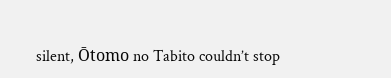silent, Ōtomo no Tabito couldn’t stop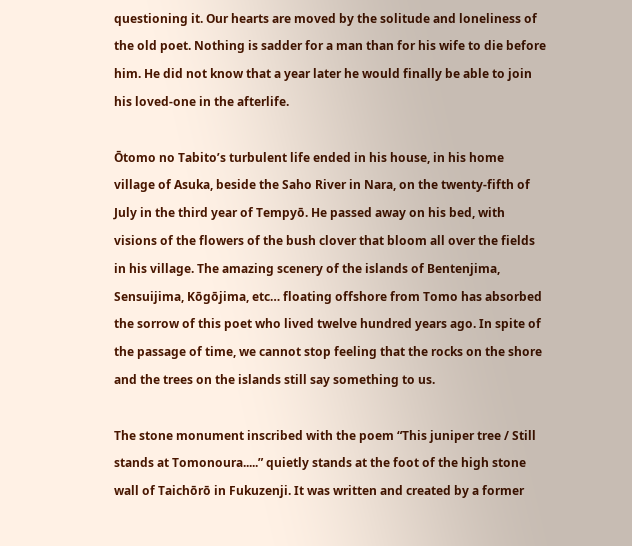questioning it. Our hearts are moved by the solitude and loneliness of the old poet. Nothing is sadder for a man than for his wife to die before him. He did not know that a year later he would finally be able to join his loved-one in the afterlife.

Ōtomo no Tabito’s turbulent life ended in his house, in his home village of Asuka, beside the Saho River in Nara, on the twenty-fifth of July in the third year of Tempyō. He passed away on his bed, with visions of the flowers of the bush clover that bloom all over the fields in his village. The amazing scenery of the islands of Bentenjima, Sensuijima, Kōgōjima, etc… floating offshore from Tomo has absorbed the sorrow of this poet who lived twelve hundred years ago. In spite of the passage of time, we cannot stop feeling that the rocks on the shore and the trees on the islands still say something to us.

The stone monument inscribed with the poem “This juniper tree / Still stands at Tomonoura.....” quietly stands at the foot of the high stone wall of Taichōrō in Fukuzenji. It was written and created by a former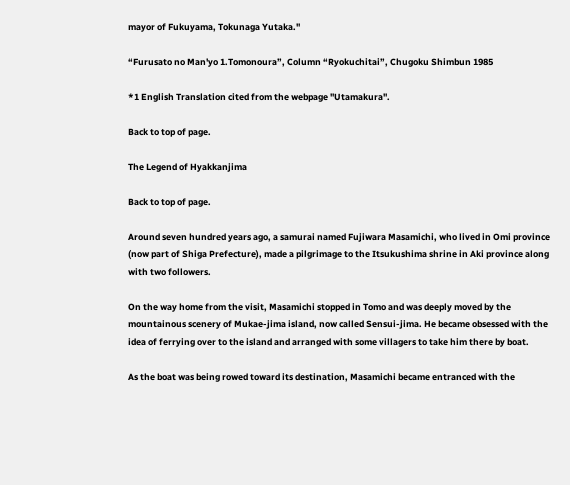mayor of Fukuyama, Tokunaga Yutaka."

“Furusato no Man'yo 1.Tomonoura”, Column “Ryokuchitai”, Chugoku Shimbun 1985

*1 English Translation cited from the webpage "Utamakura".

Back to top of page.

The Legend of Hyakkanjima

Back to top of page.

Around seven hundred years ago, a samurai named Fujiwara Masamichi, who lived in Omi province (now part of Shiga Prefecture), made a pilgrimage to the Itsukushima shrine in Aki province along with two followers.

On the way home from the visit, Masamichi stopped in Tomo and was deeply moved by the mountainous scenery of Mukae-jima island, now called Sensui-jima. He became obsessed with the idea of ferrying over to the island and arranged with some villagers to take him there by boat.

As the boat was being rowed toward its destination, Masamichi became entranced with the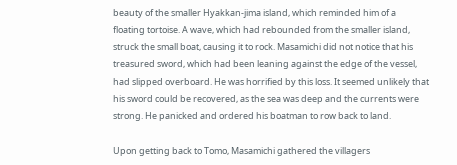beauty of the smaller Hyakkan-jima island, which reminded him of a floating tortoise. A wave, which had rebounded from the smaller island, struck the small boat, causing it to rock. Masamichi did not notice that his treasured sword, which had been leaning against the edge of the vessel, had slipped overboard. He was horrified by this loss. It seemed unlikely that his sword could be recovered, as the sea was deep and the currents were strong. He panicked and ordered his boatman to row back to land.

Upon getting back to Tomo, Masamichi gathered the villagers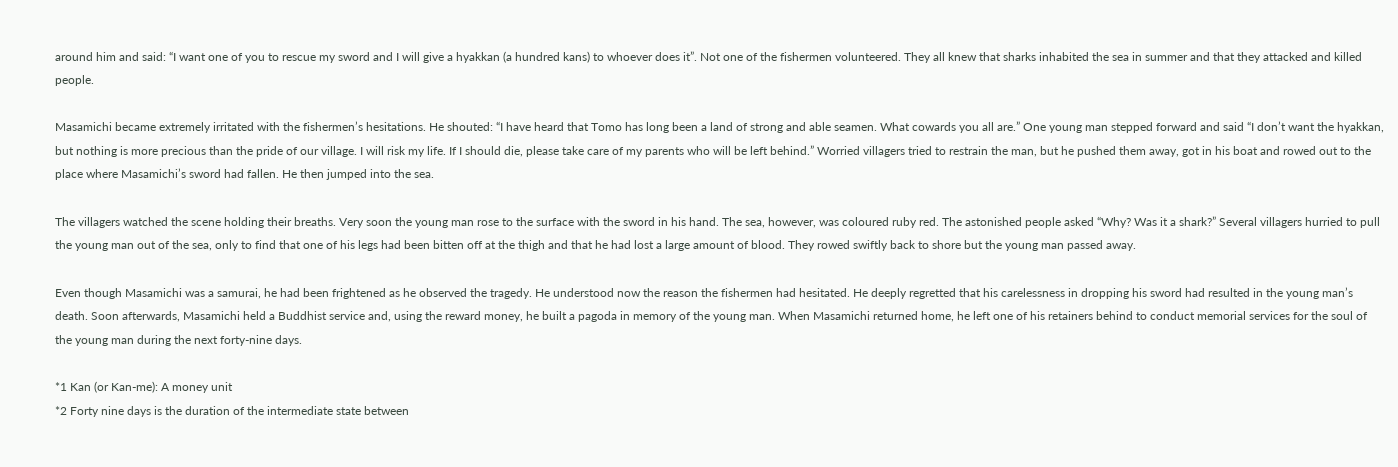around him and said: “I want one of you to rescue my sword and I will give a hyakkan (a hundred kans) to whoever does it”. Not one of the fishermen volunteered. They all knew that sharks inhabited the sea in summer and that they attacked and killed people.

Masamichi became extremely irritated with the fishermen’s hesitations. He shouted: “I have heard that Tomo has long been a land of strong and able seamen. What cowards you all are.” One young man stepped forward and said “I don’t want the hyakkan, but nothing is more precious than the pride of our village. I will risk my life. If I should die, please take care of my parents who will be left behind.” Worried villagers tried to restrain the man, but he pushed them away, got in his boat and rowed out to the place where Masamichi’s sword had fallen. He then jumped into the sea.

The villagers watched the scene holding their breaths. Very soon the young man rose to the surface with the sword in his hand. The sea, however, was coloured ruby red. The astonished people asked “Why? Was it a shark?” Several villagers hurried to pull the young man out of the sea, only to find that one of his legs had been bitten off at the thigh and that he had lost a large amount of blood. They rowed swiftly back to shore but the young man passed away.

Even though Masamichi was a samurai, he had been frightened as he observed the tragedy. He understood now the reason the fishermen had hesitated. He deeply regretted that his carelessness in dropping his sword had resulted in the young man’s death. Soon afterwards, Masamichi held a Buddhist service and, using the reward money, he built a pagoda in memory of the young man. When Masamichi returned home, he left one of his retainers behind to conduct memorial services for the soul of the young man during the next forty-nine days.

*1 Kan (or Kan-me): A money unit
*2 Forty nine days is the duration of the intermediate state between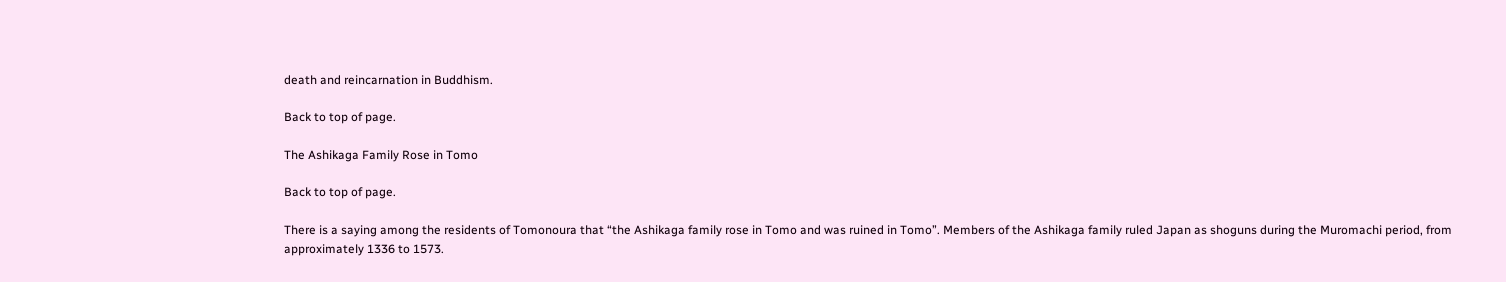death and reincarnation in Buddhism.

Back to top of page.

The Ashikaga Family Rose in Tomo

Back to top of page.

There is a saying among the residents of Tomonoura that “the Ashikaga family rose in Tomo and was ruined in Tomo”. Members of the Ashikaga family ruled Japan as shoguns during the Muromachi period, from approximately 1336 to 1573.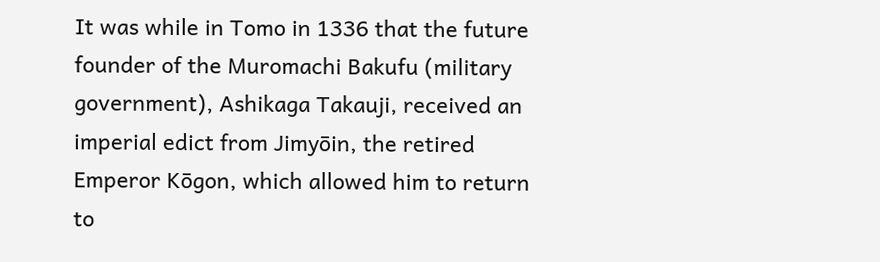It was while in Tomo in 1336 that the future founder of the Muromachi Bakufu (military government), Ashikaga Takauji, received an imperial edict from Jimyōin, the retired Emperor Kōgon, which allowed him to return to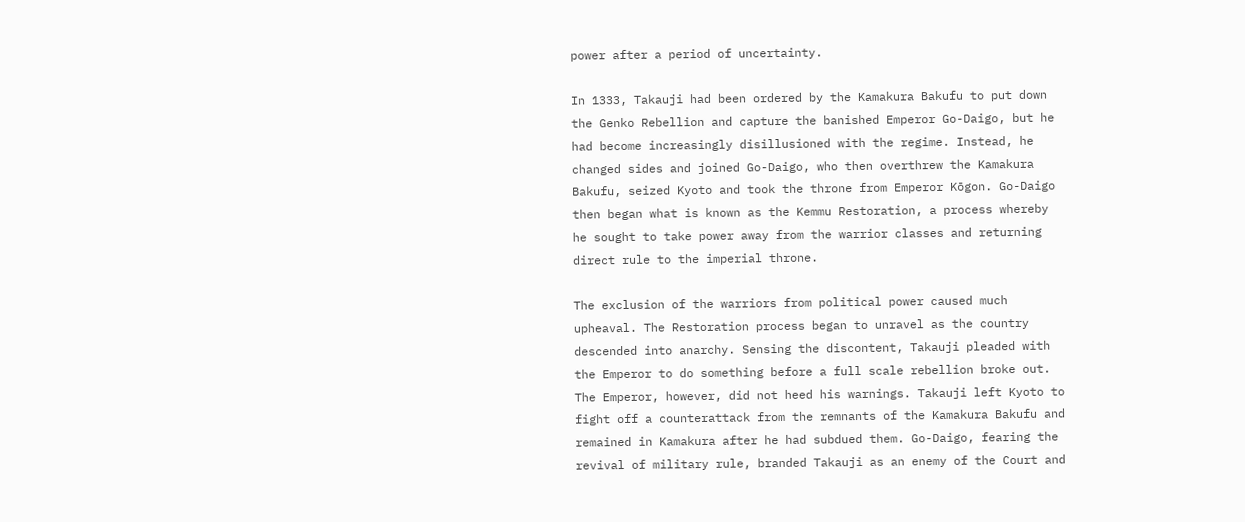power after a period of uncertainty.

In 1333, Takauji had been ordered by the Kamakura Bakufu to put down the Genko Rebellion and capture the banished Emperor Go-Daigo, but he had become increasingly disillusioned with the regime. Instead, he changed sides and joined Go-Daigo, who then overthrew the Kamakura Bakufu, seized Kyoto and took the throne from Emperor Kōgon. Go-Daigo then began what is known as the Kemmu Restoration, a process whereby he sought to take power away from the warrior classes and returning direct rule to the imperial throne.

The exclusion of the warriors from political power caused much upheaval. The Restoration process began to unravel as the country descended into anarchy. Sensing the discontent, Takauji pleaded with the Emperor to do something before a full scale rebellion broke out. The Emperor, however, did not heed his warnings. Takauji left Kyoto to fight off a counterattack from the remnants of the Kamakura Bakufu and remained in Kamakura after he had subdued them. Go-Daigo, fearing the revival of military rule, branded Takauji as an enemy of the Court and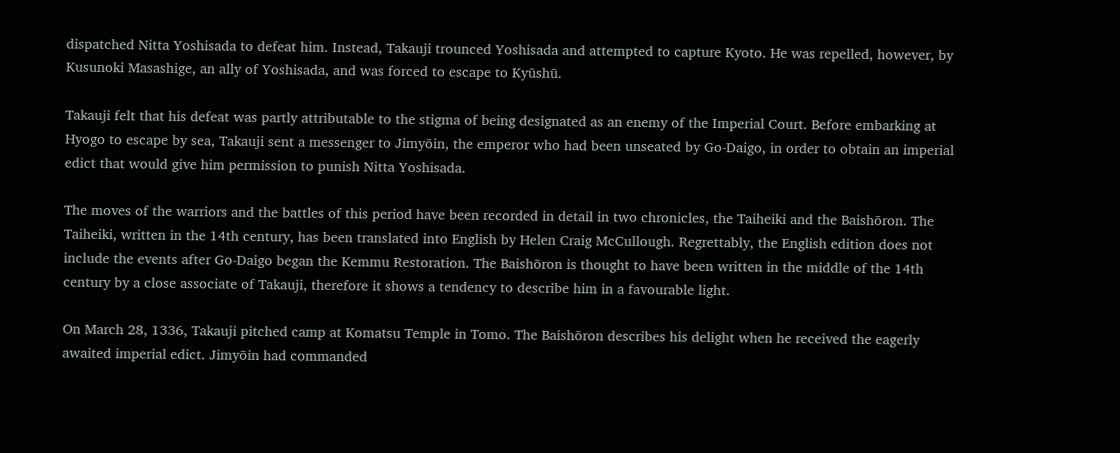dispatched Nitta Yoshisada to defeat him. Instead, Takauji trounced Yoshisada and attempted to capture Kyoto. He was repelled, however, by Kusunoki Masashige, an ally of Yoshisada, and was forced to escape to Kyūshū.

Takauji felt that his defeat was partly attributable to the stigma of being designated as an enemy of the Imperial Court. Before embarking at Hyogo to escape by sea, Takauji sent a messenger to Jimyōin, the emperor who had been unseated by Go-Daigo, in order to obtain an imperial edict that would give him permission to punish Nitta Yoshisada.

The moves of the warriors and the battles of this period have been recorded in detail in two chronicles, the Taiheiki and the Baishōron. The Taiheiki, written in the 14th century, has been translated into English by Helen Craig McCullough. Regrettably, the English edition does not include the events after Go-Daigo began the Kemmu Restoration. The Baishōron is thought to have been written in the middle of the 14th century by a close associate of Takauji, therefore it shows a tendency to describe him in a favourable light.

On March 28, 1336, Takauji pitched camp at Komatsu Temple in Tomo. The Baishōron describes his delight when he received the eagerly awaited imperial edict. Jimyōin had commanded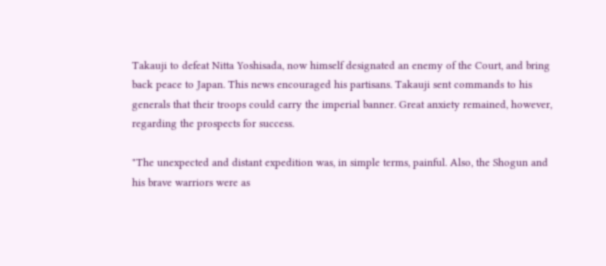Takauji to defeat Nitta Yoshisada, now himself designated an enemy of the Court, and bring back peace to Japan. This news encouraged his partisans. Takauji sent commands to his generals that their troops could carry the imperial banner. Great anxiety remained, however, regarding the prospects for success.

"The unexpected and distant expedition was, in simple terms, painful. Also, the Shogun and his brave warriors were as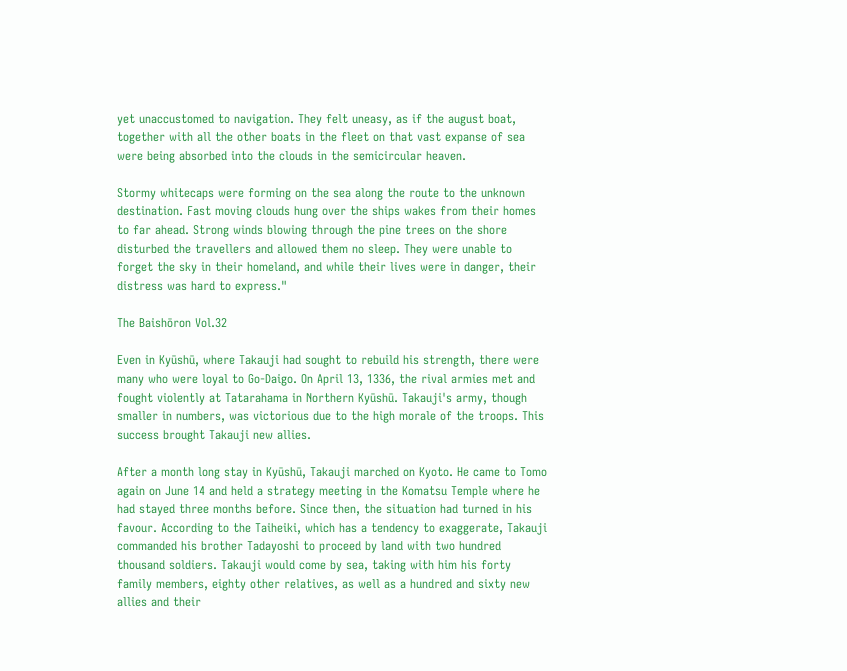yet unaccustomed to navigation. They felt uneasy, as if the august boat, together with all the other boats in the fleet on that vast expanse of sea were being absorbed into the clouds in the semicircular heaven.

Stormy whitecaps were forming on the sea along the route to the unknown destination. Fast moving clouds hung over the ships wakes from their homes to far ahead. Strong winds blowing through the pine trees on the shore disturbed the travellers and allowed them no sleep. They were unable to forget the sky in their homeland, and while their lives were in danger, their distress was hard to express."

The Baishōron Vol.32

Even in Kyūshū, where Takauji had sought to rebuild his strength, there were many who were loyal to Go-Daigo. On April 13, 1336, the rival armies met and fought violently at Tatarahama in Northern Kyūshū. Takauji's army, though smaller in numbers, was victorious due to the high morale of the troops. This success brought Takauji new allies.

After a month long stay in Kyūshū, Takauji marched on Kyoto. He came to Tomo again on June 14 and held a strategy meeting in the Komatsu Temple where he had stayed three months before. Since then, the situation had turned in his favour. According to the Taiheiki, which has a tendency to exaggerate, Takauji commanded his brother Tadayoshi to proceed by land with two hundred thousand soldiers. Takauji would come by sea, taking with him his forty family members, eighty other relatives, as well as a hundred and sixty new allies and their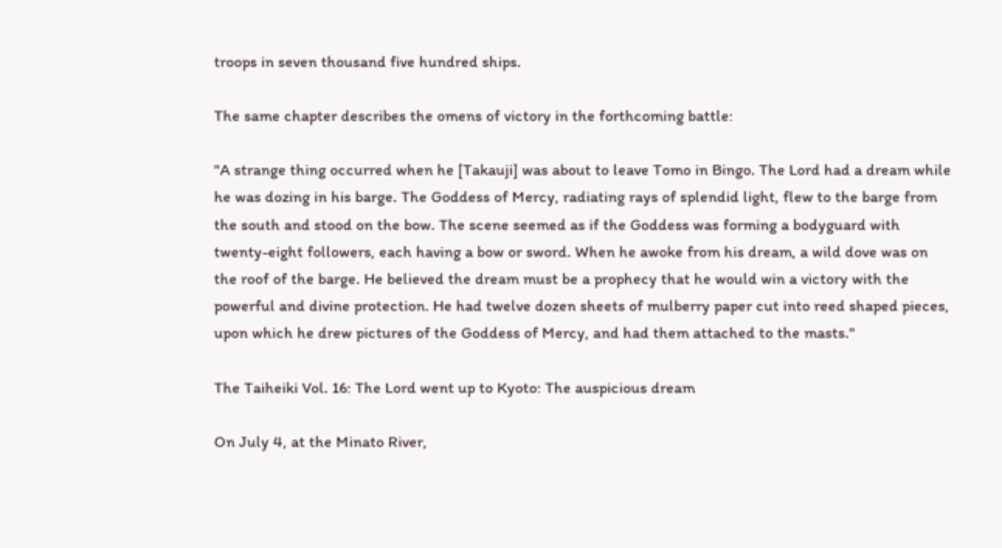troops in seven thousand five hundred ships.

The same chapter describes the omens of victory in the forthcoming battle:

"A strange thing occurred when he [Takauji] was about to leave Tomo in Bingo. The Lord had a dream while he was dozing in his barge. The Goddess of Mercy, radiating rays of splendid light, flew to the barge from the south and stood on the bow. The scene seemed as if the Goddess was forming a bodyguard with twenty-eight followers, each having a bow or sword. When he awoke from his dream, a wild dove was on the roof of the barge. He believed the dream must be a prophecy that he would win a victory with the powerful and divine protection. He had twelve dozen sheets of mulberry paper cut into reed shaped pieces, upon which he drew pictures of the Goddess of Mercy, and had them attached to the masts."

The Taiheiki Vol. 16: The Lord went up to Kyoto: The auspicious dream

On July 4, at the Minato River,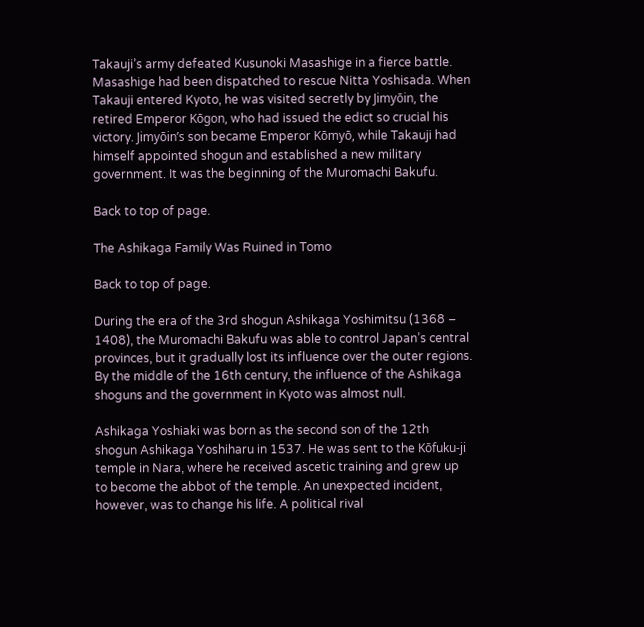Takauji’s army defeated Kusunoki Masashige in a fierce battle. Masashige had been dispatched to rescue Nitta Yoshisada. When Takauji entered Kyoto, he was visited secretly by Jimyōin, the retired Emperor Kōgon, who had issued the edict so crucial his victory. Jimyōin’s son became Emperor Kōmyō, while Takauji had himself appointed shogun and established a new military government. It was the beginning of the Muromachi Bakufu.

Back to top of page.

The Ashikaga Family Was Ruined in Tomo

Back to top of page.

During the era of the 3rd shogun Ashikaga Yoshimitsu (1368 – 1408), the Muromachi Bakufu was able to control Japan’s central provinces, but it gradually lost its influence over the outer regions. By the middle of the 16th century, the influence of the Ashikaga shoguns and the government in Kyoto was almost null.

Ashikaga Yoshiaki was born as the second son of the 12th shogun Ashikaga Yoshiharu in 1537. He was sent to the Kōfuku-ji temple in Nara, where he received ascetic training and grew up to become the abbot of the temple. An unexpected incident, however, was to change his life. A political rival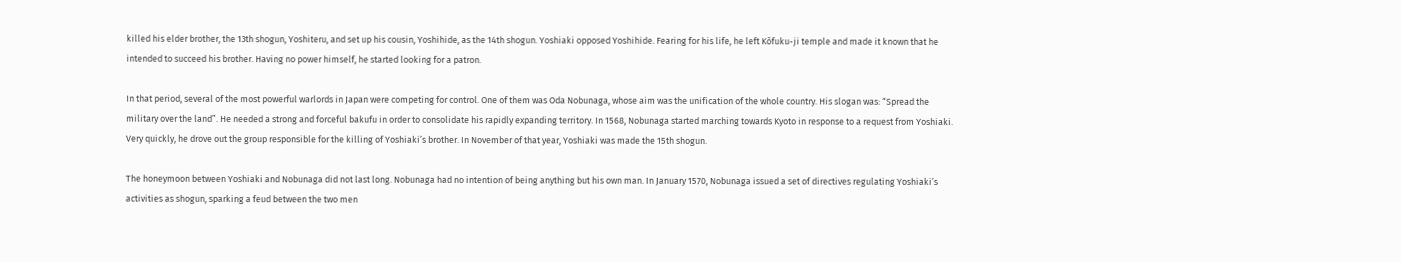killed his elder brother, the 13th shogun, Yoshiteru, and set up his cousin, Yoshihide, as the 14th shogun. Yoshiaki opposed Yoshihide. Fearing for his life, he left Kōfuku-ji temple and made it known that he intended to succeed his brother. Having no power himself, he started looking for a patron.

In that period, several of the most powerful warlords in Japan were competing for control. One of them was Oda Nobunaga, whose aim was the unification of the whole country. His slogan was: “Spread the military over the land”. He needed a strong and forceful bakufu in order to consolidate his rapidly expanding territory. In 1568, Nobunaga started marching towards Kyoto in response to a request from Yoshiaki. Very quickly, he drove out the group responsible for the killing of Yoshiaki’s brother. In November of that year, Yoshiaki was made the 15th shogun.

The honeymoon between Yoshiaki and Nobunaga did not last long. Nobunaga had no intention of being anything but his own man. In January 1570, Nobunaga issued a set of directives regulating Yoshiaki’s activities as shogun, sparking a feud between the two men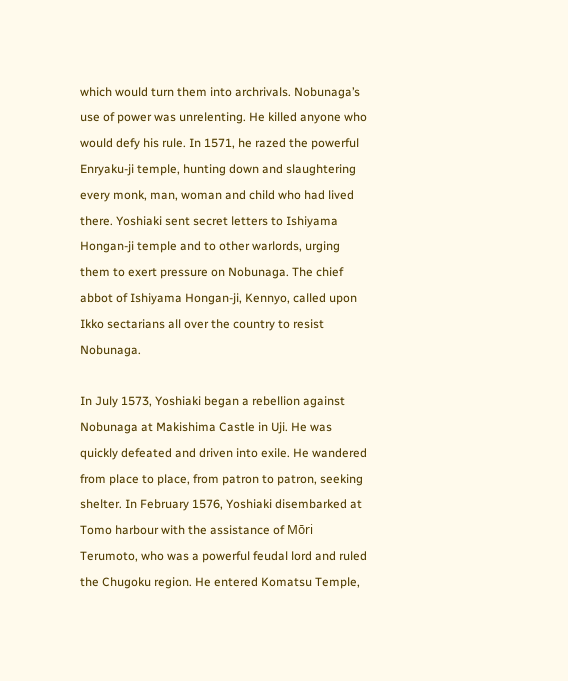which would turn them into archrivals. Nobunaga’s use of power was unrelenting. He killed anyone who would defy his rule. In 1571, he razed the powerful Enryaku-ji temple, hunting down and slaughtering every monk, man, woman and child who had lived there. Yoshiaki sent secret letters to Ishiyama Hongan-ji temple and to other warlords, urging them to exert pressure on Nobunaga. The chief abbot of Ishiyama Hongan-ji, Kennyo, called upon Ikko sectarians all over the country to resist Nobunaga.

In July 1573, Yoshiaki began a rebellion against Nobunaga at Makishima Castle in Uji. He was quickly defeated and driven into exile. He wandered from place to place, from patron to patron, seeking shelter. In February 1576, Yoshiaki disembarked at Tomo harbour with the assistance of Mōri Terumoto, who was a powerful feudal lord and ruled the Chugoku region. He entered Komatsu Temple,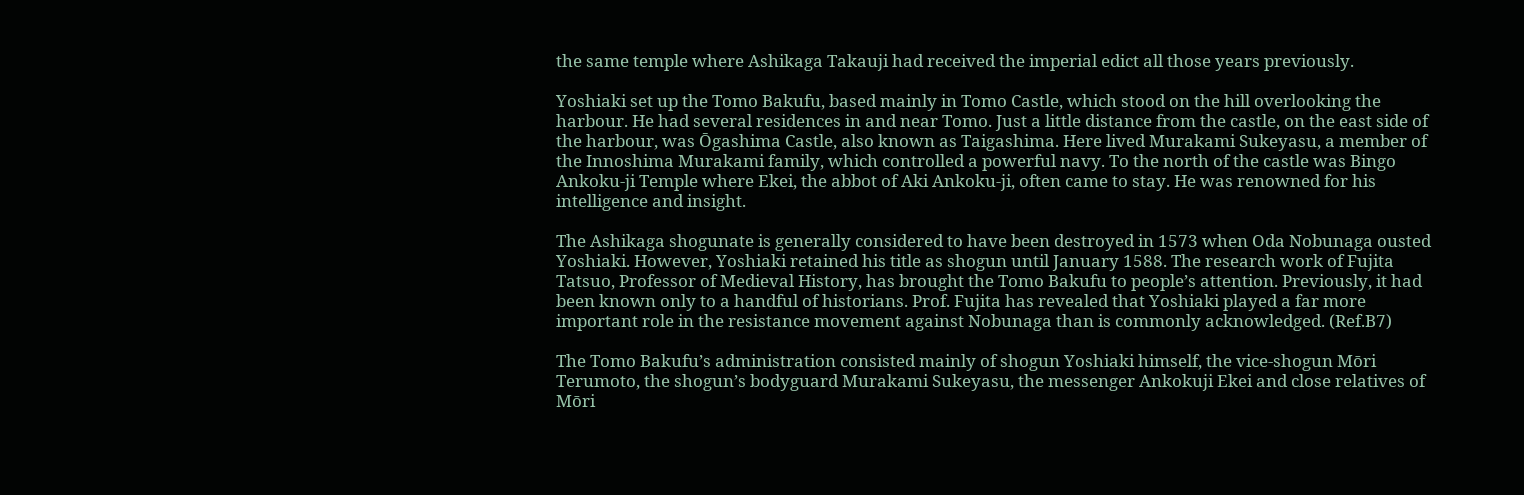the same temple where Ashikaga Takauji had received the imperial edict all those years previously.

Yoshiaki set up the Tomo Bakufu, based mainly in Tomo Castle, which stood on the hill overlooking the harbour. He had several residences in and near Tomo. Just a little distance from the castle, on the east side of the harbour, was Ōgashima Castle, also known as Taigashima. Here lived Murakami Sukeyasu, a member of the Innoshima Murakami family, which controlled a powerful navy. To the north of the castle was Bingo Ankoku-ji Temple where Ekei, the abbot of Aki Ankoku-ji, often came to stay. He was renowned for his intelligence and insight.

The Ashikaga shogunate is generally considered to have been destroyed in 1573 when Oda Nobunaga ousted Yoshiaki. However, Yoshiaki retained his title as shogun until January 1588. The research work of Fujita Tatsuo, Professor of Medieval History, has brought the Tomo Bakufu to people’s attention. Previously, it had been known only to a handful of historians. Prof. Fujita has revealed that Yoshiaki played a far more important role in the resistance movement against Nobunaga than is commonly acknowledged. (Ref.B7)

The Tomo Bakufu’s administration consisted mainly of shogun Yoshiaki himself, the vice-shogun Mōri Terumoto, the shogun’s bodyguard Murakami Sukeyasu, the messenger Ankokuji Ekei and close relatives of Mōri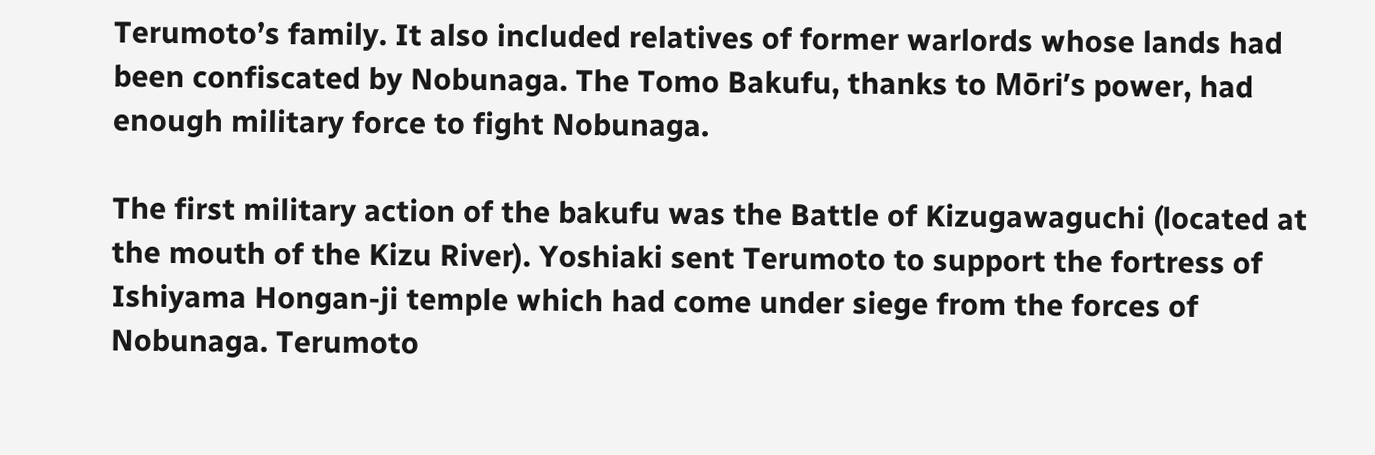Terumoto’s family. It also included relatives of former warlords whose lands had been confiscated by Nobunaga. The Tomo Bakufu, thanks to Mōri’s power, had enough military force to fight Nobunaga.

The first military action of the bakufu was the Battle of Kizugawaguchi (located at the mouth of the Kizu River). Yoshiaki sent Terumoto to support the fortress of Ishiyama Hongan-ji temple which had come under siege from the forces of Nobunaga. Terumoto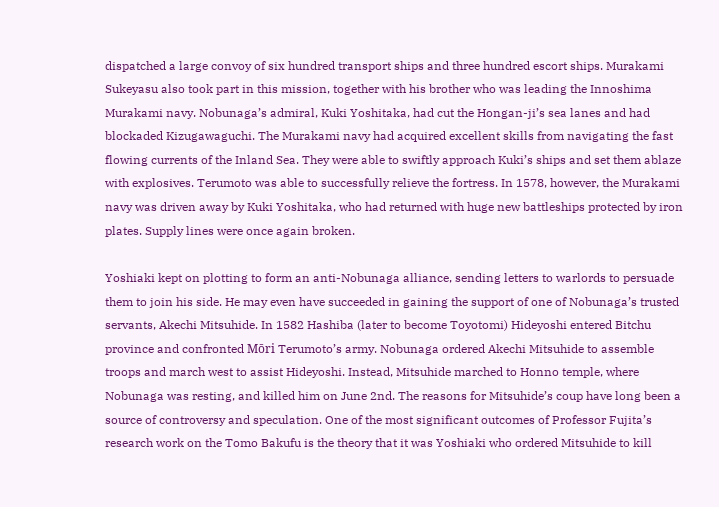dispatched a large convoy of six hundred transport ships and three hundred escort ships. Murakami Sukeyasu also took part in this mission, together with his brother who was leading the Innoshima Murakami navy. Nobunaga’s admiral, Kuki Yoshitaka, had cut the Hongan-ji’s sea lanes and had blockaded Kizugawaguchi. The Murakami navy had acquired excellent skills from navigating the fast flowing currents of the Inland Sea. They were able to swiftly approach Kuki’s ships and set them ablaze with explosives. Terumoto was able to successfully relieve the fortress. In 1578, however, the Murakami navy was driven away by Kuki Yoshitaka, who had returned with huge new battleships protected by iron plates. Supply lines were once again broken.

Yoshiaki kept on plotting to form an anti-Nobunaga alliance, sending letters to warlords to persuade them to join his side. He may even have succeeded in gaining the support of one of Nobunaga’s trusted servants, Akechi Mitsuhide. In 1582 Hashiba (later to become Toyotomi) Hideyoshi entered Bitchu province and confronted Mōri Terumoto’s army. Nobunaga ordered Akechi Mitsuhide to assemble troops and march west to assist Hideyoshi. Instead, Mitsuhide marched to Honno temple, where Nobunaga was resting, and killed him on June 2nd. The reasons for Mitsuhide’s coup have long been a source of controversy and speculation. One of the most significant outcomes of Professor Fujita’s research work on the Tomo Bakufu is the theory that it was Yoshiaki who ordered Mitsuhide to kill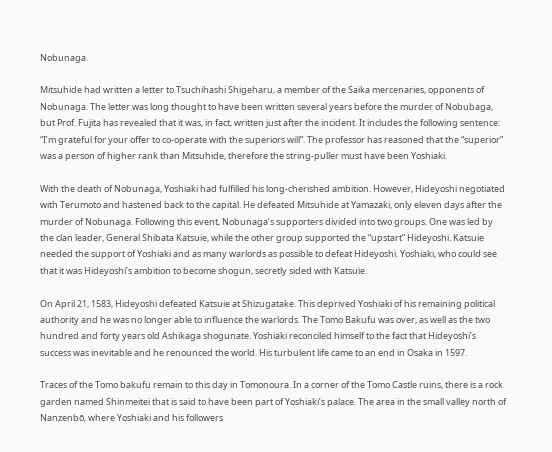Nobunaga.

Mitsuhide had written a letter to Tsuchihashi Shigeharu, a member of the Saika mercenaries, opponents of Nobunaga. The letter was long thought to have been written several years before the murder of Nobubaga, but Prof. Fujita has revealed that it was, in fact, written just after the incident. It includes the following sentence: “I’m grateful for your offer to co-operate with the superiors will”. The professor has reasoned that the “superior” was a person of higher rank than Mitsuhide, therefore the string-puller must have been Yoshiaki.

With the death of Nobunaga, Yoshiaki had fulfilled his long-cherished ambition. However, Hideyoshi negotiated with Terumoto and hastened back to the capital. He defeated Mitsuhide at Yamazaki, only eleven days after the murder of Nobunaga. Following this event, Nobunaga’s supporters divided into two groups. One was led by the clan leader, General Shibata Katsuie, while the other group supported the “upstart” Hideyoshi. Katsuie needed the support of Yoshiaki and as many warlords as possible to defeat Hideyoshi. Yoshiaki, who could see that it was Hideyoshi’s ambition to become shogun, secretly sided with Katsuie.

On April 21, 1583, Hideyoshi defeated Katsuie at Shizugatake. This deprived Yoshiaki of his remaining political authority and he was no longer able to influence the warlords. The Tomo Bakufu was over, as well as the two hundred and forty years old Ashikaga shogunate. Yoshiaki reconciled himself to the fact that Hideyoshi’s success was inevitable and he renounced the world. His turbulent life came to an end in Osaka in 1597.

Traces of the Tomo bakufu remain to this day in Tomonoura. In a corner of the Tomo Castle ruins, there is a rock garden named Shinmeitei that is said to have been part of Yoshiaki’s palace. The area in the small valley north of Nanzenbō, where Yoshiaki and his followers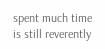spent much time is still reverently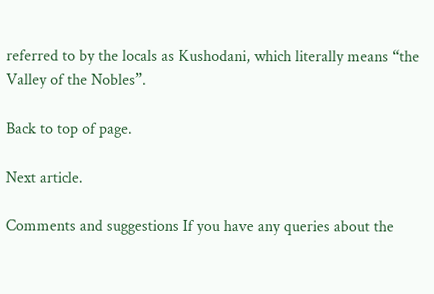referred to by the locals as Kushodani, which literally means “the Valley of the Nobles”.

Back to top of page.

Next article.

Comments and suggestions If you have any queries about the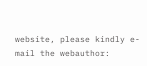website, please kindly e-mail the webauthor: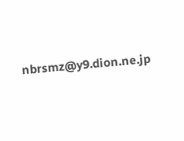nbrsmz@y9.dion.ne.jp